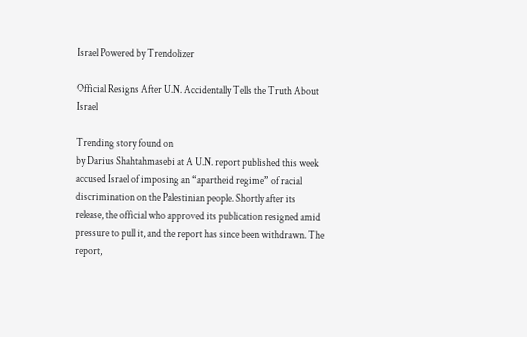Israel Powered by Trendolizer

Official Resigns After U.N. Accidentally Tells the Truth About Israel

Trending story found on
by Darius Shahtahmasebi at A U.N. report published this week accused Israel of imposing an “apartheid regime” of racial discrimination on the Palestinian people. Shortly after its release, the official who approved its publication resigned amid pressure to pull it, and the report has since been withdrawn. The report,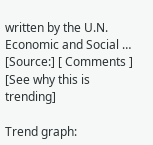written by the U.N. Economic and Social …
[Source:] [ Comments ] [See why this is trending]

Trend graph: